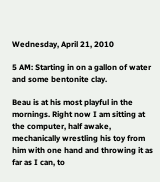Wednesday, April 21, 2010

5 AM: Starting in on a gallon of water and some bentonite clay.

Beau is at his most playful in the mornings. Right now I am sitting at the computer, half awake, mechanically wrestling his toy from him with one hand and throwing it as far as I can, to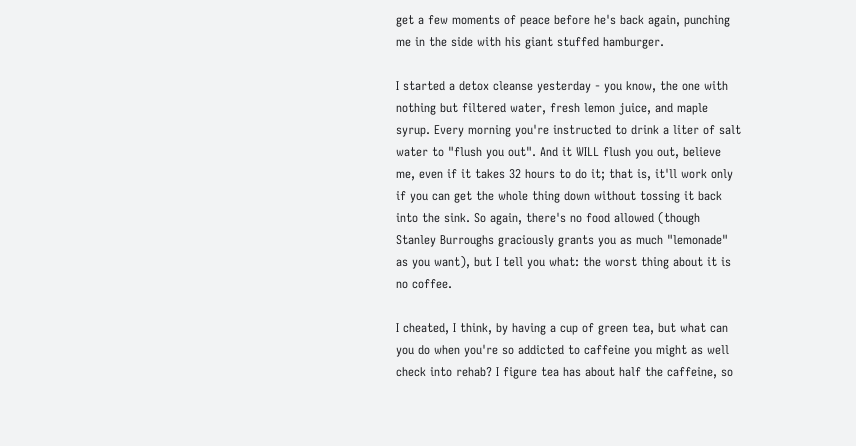get a few moments of peace before he's back again, punching me in the side with his giant stuffed hamburger.

I started a detox cleanse yesterday - you know, the one with nothing but filtered water, fresh lemon juice, and maple syrup. Every morning you're instructed to drink a liter of salt water to "flush you out". And it WILL flush you out, believe me, even if it takes 32 hours to do it; that is, it'll work only if you can get the whole thing down without tossing it back into the sink. So again, there's no food allowed (though Stanley Burroughs graciously grants you as much "lemonade" as you want), but I tell you what: the worst thing about it is no coffee.

I cheated, I think, by having a cup of green tea, but what can you do when you're so addicted to caffeine you might as well check into rehab? I figure tea has about half the caffeine, so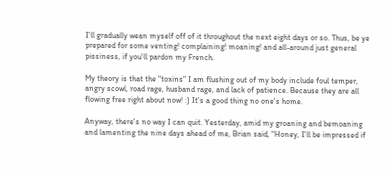I'll gradually wean myself off of it throughout the next eight days or so. Thus, be ye prepared for some venting! complaining! moaning! and all-around just general pissiness, if you'll pardon my French.

My theory is that the "toxins" I am flushing out of my body include foul temper, angry scowl, road rage, husband rage, and lack of patience. Because they are all flowing free right about now! :) It's a good thing no one's home.

Anyway, there's no way I can quit. Yesterday, amid my groaning and bemoaning and lamenting the nine days ahead of me, Brian said, "Honey, I'll be impressed if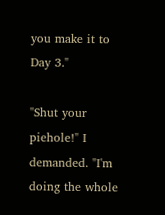you make it to Day 3."

"Shut your piehole!" I demanded. "I'm doing the whole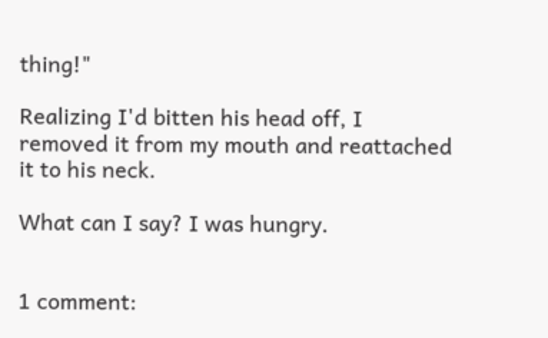thing!"

Realizing I'd bitten his head off, I removed it from my mouth and reattached it to his neck.

What can I say? I was hungry.


1 comment: